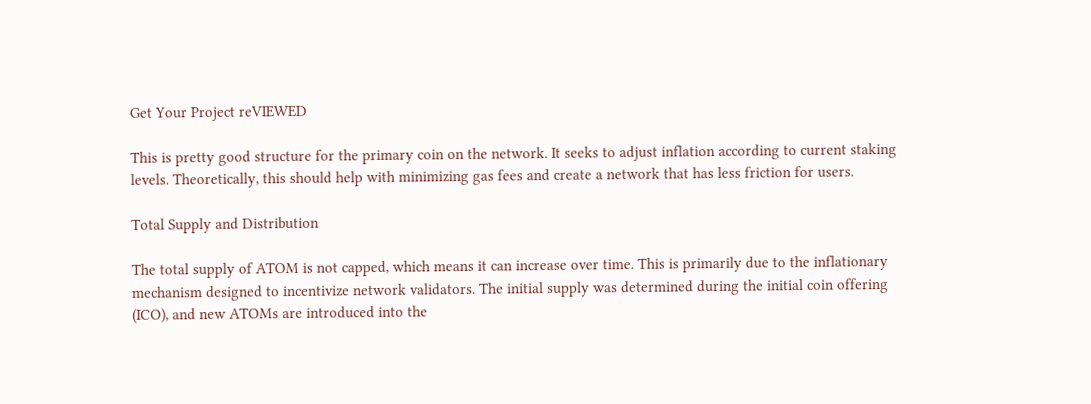Get Your Project reVIEWED

This is pretty good structure for the primary coin on the network. It seeks to adjust inflation according to current staking levels. Theoretically, this should help with minimizing gas fees and create a network that has less friction for users.

Total Supply and Distribution

The total supply of ATOM is not capped, which means it can increase over time. This is primarily due to the inflationary mechanism designed to incentivize network validators. The initial supply was determined during the initial coin offering (ICO), and new ATOMs are introduced into the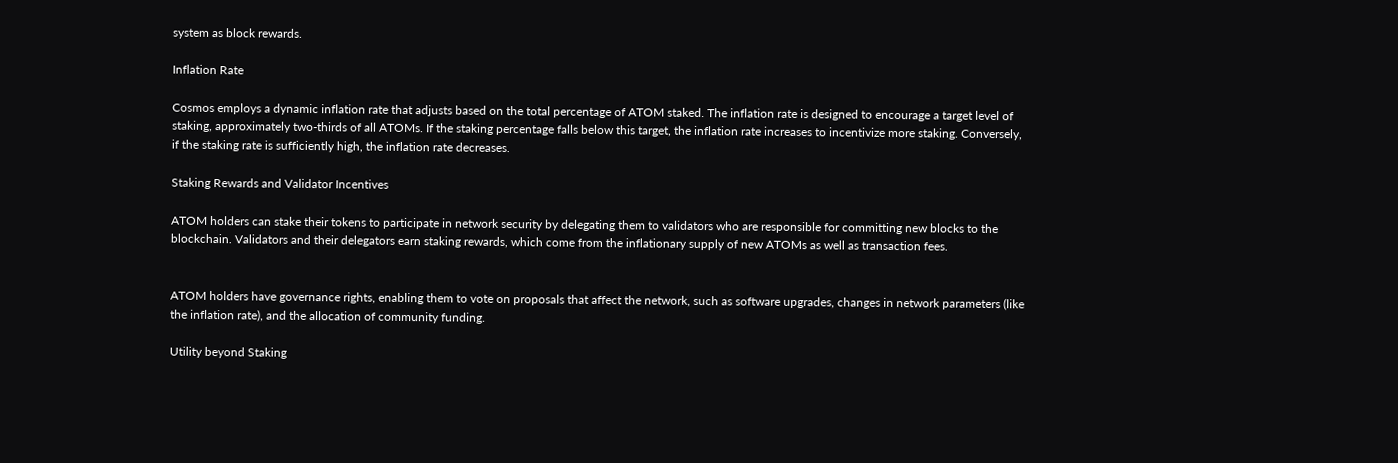system as block rewards.

Inflation Rate

Cosmos employs a dynamic inflation rate that adjusts based on the total percentage of ATOM staked. The inflation rate is designed to encourage a target level of staking, approximately two-thirds of all ATOMs. If the staking percentage falls below this target, the inflation rate increases to incentivize more staking. Conversely, if the staking rate is sufficiently high, the inflation rate decreases.

Staking Rewards and Validator Incentives

ATOM holders can stake their tokens to participate in network security by delegating them to validators who are responsible for committing new blocks to the blockchain. Validators and their delegators earn staking rewards, which come from the inflationary supply of new ATOMs as well as transaction fees.


ATOM holders have governance rights, enabling them to vote on proposals that affect the network, such as software upgrades, changes in network parameters (like the inflation rate), and the allocation of community funding.

Utility beyond Staking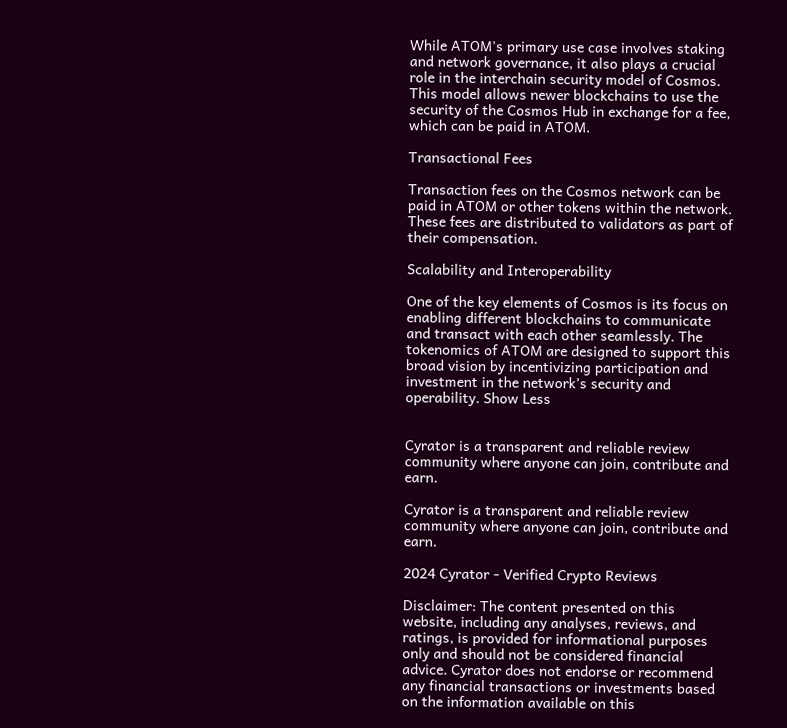While ATOM's primary use case involves staking and network governance, it also plays a crucial role in the interchain security model of Cosmos. This model allows newer blockchains to use the security of the Cosmos Hub in exchange for a fee, which can be paid in ATOM.

Transactional Fees

Transaction fees on the Cosmos network can be paid in ATOM or other tokens within the network. These fees are distributed to validators as part of their compensation.

Scalability and Interoperability

One of the key elements of Cosmos is its focus on enabling different blockchains to communicate and transact with each other seamlessly. The tokenomics of ATOM are designed to support this broad vision by incentivizing participation and investment in the network’s security and operability. Show Less


Cyrator is a transparent and reliable review community where anyone can join, contribute and earn.

Cyrator is a transparent and reliable review community where anyone can join, contribute and earn.

2024 Cyrator - Verified Crypto Reviews

Disclaimer: The content presented on this website, including any analyses, reviews, and ratings, is provided for informational purposes only and should not be considered financial advice. Cyrator does not endorse or recommend any financial transactions or investments based on the information available on this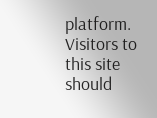platform. Visitors to this site should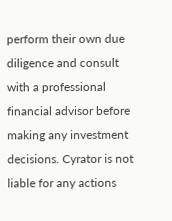perform their own due diligence and consult with a professional financial advisor before making any investment decisions. Cyrator is not liable for any actions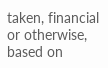taken, financial or otherwise, based on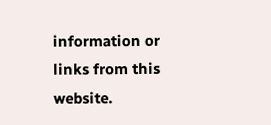information or links from this website.